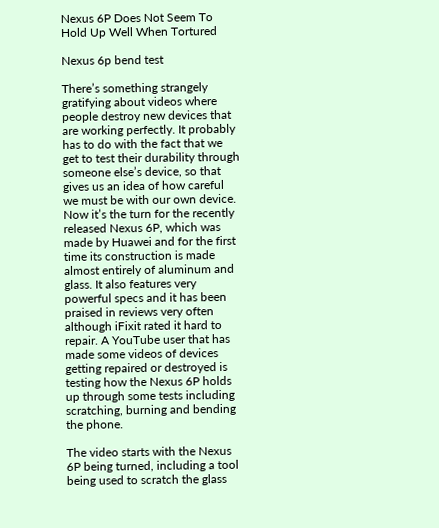Nexus 6P Does Not Seem To Hold Up Well When Tortured

Nexus 6p bend test

There’s something strangely gratifying about videos where people destroy new devices that are working perfectly. It probably has to do with the fact that we get to test their durability through someone else’s device, so that gives us an idea of how careful we must be with our own device. Now it’s the turn for the recently released Nexus 6P, which was made by Huawei and for the first time its construction is made almost entirely of aluminum and glass. It also features very powerful specs and it has been praised in reviews very often although iFixit rated it hard to repair. A YouTube user that has made some videos of devices getting repaired or destroyed is testing how the Nexus 6P holds up through some tests including scratching, burning and bending the phone.

The video starts with the Nexus 6P being turned, including a tool being used to scratch the glass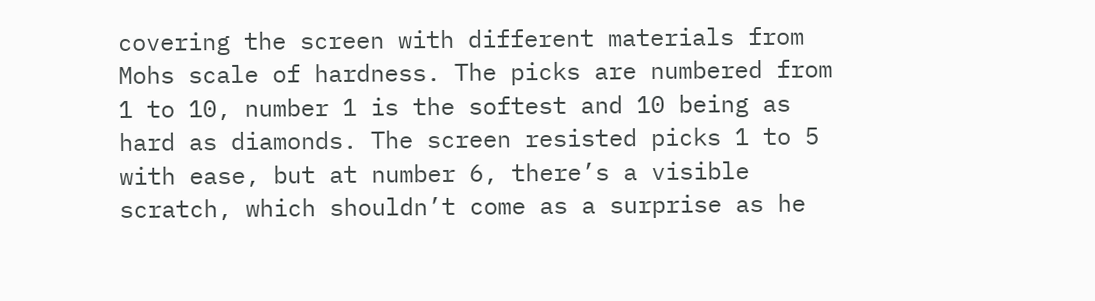covering the screen with different materials from Mohs scale of hardness. The picks are numbered from 1 to 10, number 1 is the softest and 10 being as hard as diamonds. The screen resisted picks 1 to 5 with ease, but at number 6, there’s a visible scratch, which shouldn’t come as a surprise as he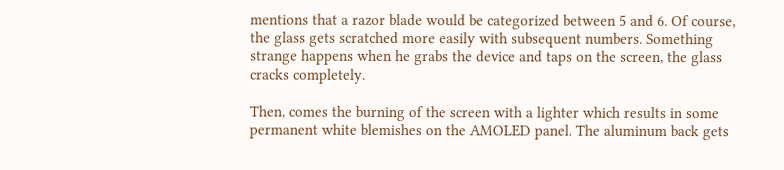mentions that a razor blade would be categorized between 5 and 6. Of course, the glass gets scratched more easily with subsequent numbers. Something strange happens when he grabs the device and taps on the screen, the glass cracks completely.

Then, comes the burning of the screen with a lighter which results in some permanent white blemishes on the AMOLED panel. The aluminum back gets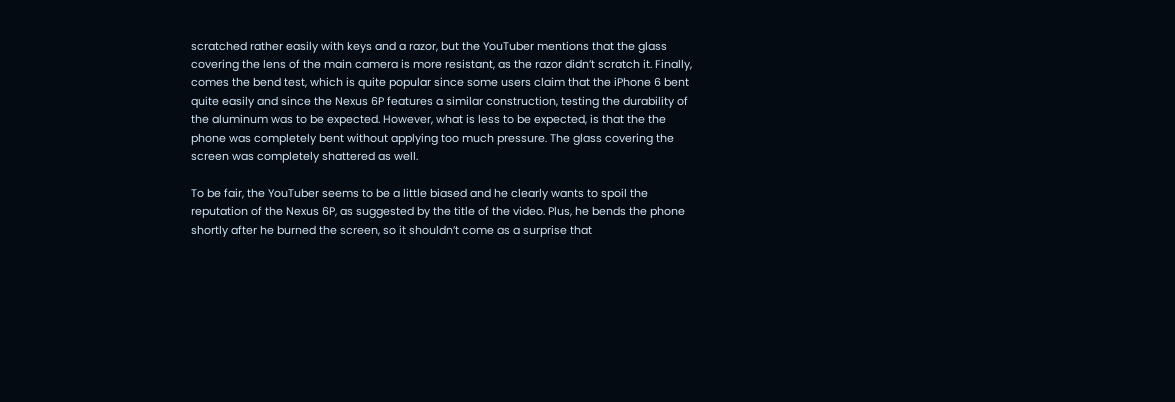scratched rather easily with keys and a razor, but the YouTuber mentions that the glass covering the lens of the main camera is more resistant, as the razor didn’t scratch it. Finally, comes the bend test, which is quite popular since some users claim that the iPhone 6 bent quite easily and since the Nexus 6P features a similar construction, testing the durability of the aluminum was to be expected. However, what is less to be expected, is that the the phone was completely bent without applying too much pressure. The glass covering the screen was completely shattered as well.

To be fair, the YouTuber seems to be a little biased and he clearly wants to spoil the reputation of the Nexus 6P, as suggested by the title of the video. Plus, he bends the phone shortly after he burned the screen, so it shouldn’t come as a surprise that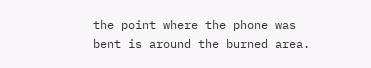the point where the phone was bent is around the burned area.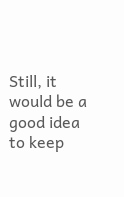Still, it would be a good idea to keep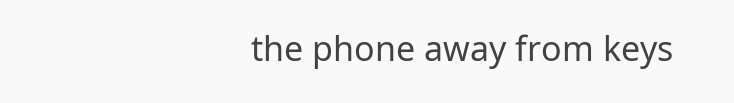the phone away from keys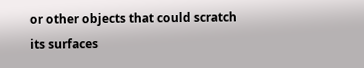or other objects that could scratch its surfaces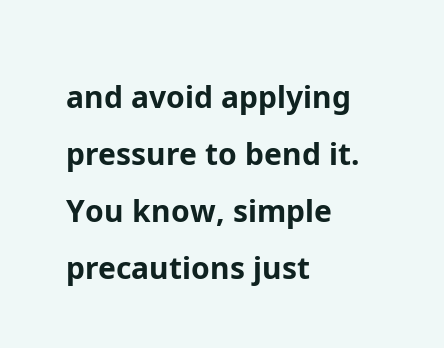and avoid applying pressure to bend it. You know, simple precautions just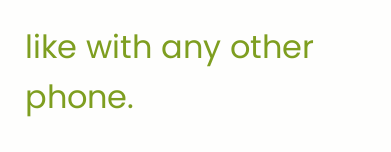like with any other phone.